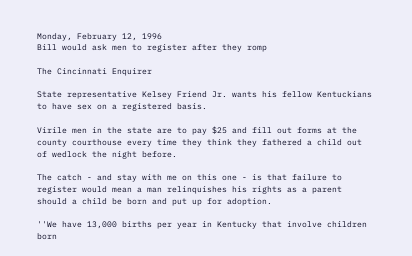Monday, February 12, 1996
Bill would ask men to register after they romp

The Cincinnati Enquirer

State representative Kelsey Friend Jr. wants his fellow Kentuckians to have sex on a registered basis.

Virile men in the state are to pay $25 and fill out forms at the county courthouse every time they think they fathered a child out of wedlock the night before.

The catch - and stay with me on this one - is that failure to register would mean a man relinquishes his rights as a parent should a child be born and put up for adoption.

''We have 13,000 births per year in Kentucky that involve children born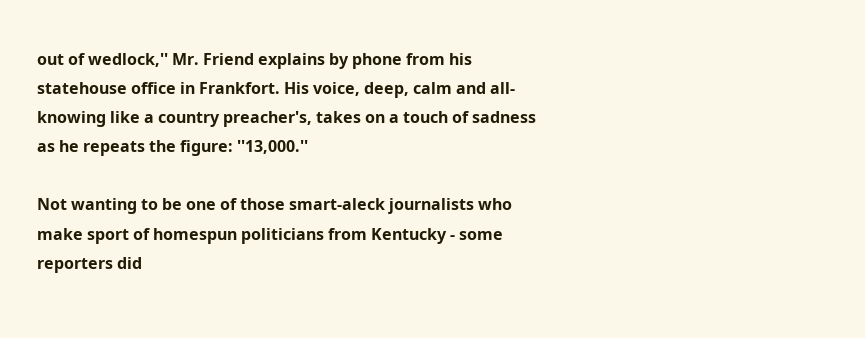out of wedlock,'' Mr. Friend explains by phone from his statehouse office in Frankfort. His voice, deep, calm and all-knowing like a country preacher's, takes on a touch of sadness as he repeats the figure: ''13,000.''

Not wanting to be one of those smart-aleck journalists who make sport of homespun politicians from Kentucky - some reporters did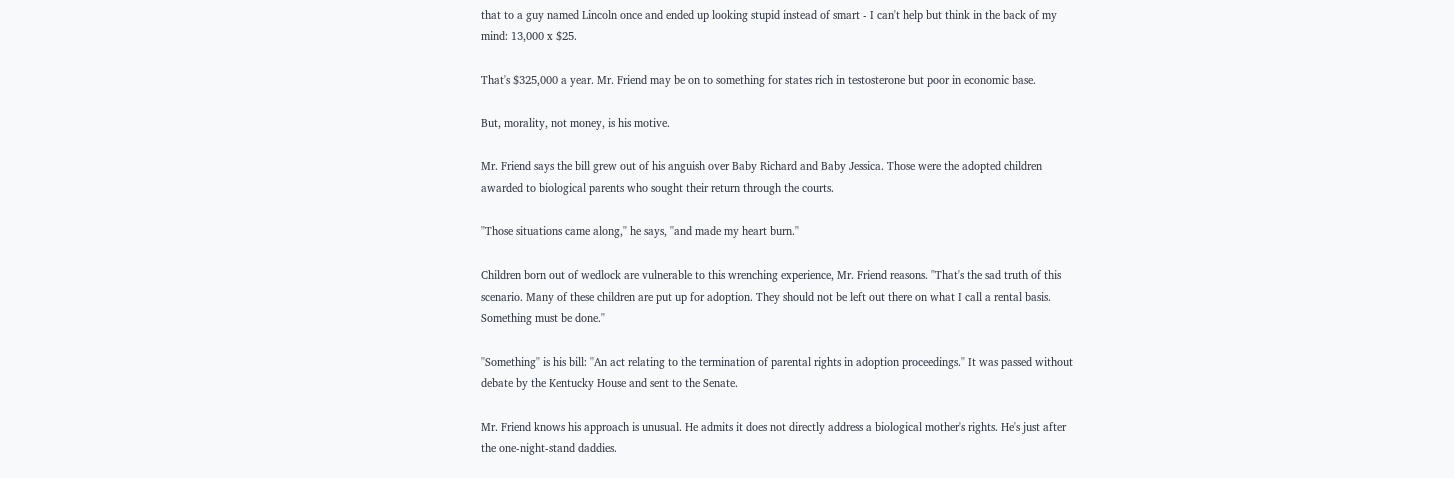that to a guy named Lincoln once and ended up looking stupid instead of smart - I can't help but think in the back of my mind: 13,000 x $25.

That's $325,000 a year. Mr. Friend may be on to something for states rich in testosterone but poor in economic base.

But, morality, not money, is his motive.

Mr. Friend says the bill grew out of his anguish over Baby Richard and Baby Jessica. Those were the adopted children awarded to biological parents who sought their return through the courts.

''Those situations came along,'' he says, ''and made my heart burn.''

Children born out of wedlock are vulnerable to this wrenching experience, Mr. Friend reasons. ''That's the sad truth of this scenario. Many of these children are put up for adoption. They should not be left out there on what I call a rental basis. Something must be done.''

''Something'' is his bill: ''An act relating to the termination of parental rights in adoption proceedings.'' It was passed without debate by the Kentucky House and sent to the Senate.

Mr. Friend knows his approach is unusual. He admits it does not directly address a biological mother's rights. He's just after the one-night-stand daddies.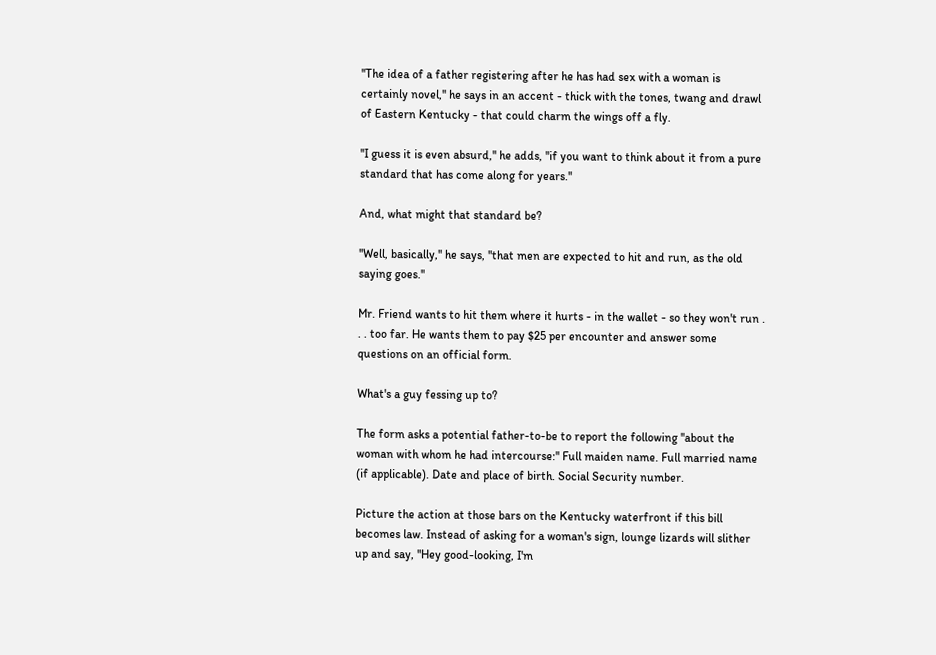''The idea of a father registering after he has had sex with a woman is certainly novel,'' he says in an accent - thick with the tones, twang and drawl of Eastern Kentucky - that could charm the wings off a fly.

''I guess it is even absurd,'' he adds, ''if you want to think about it from a pure standard that has come along for years.''

And, what might that standard be?

''Well, basically,'' he says, ''that men are expected to hit and run, as the old saying goes.''

Mr. Friend wants to hit them where it hurts - in the wallet - so they won't run . . . too far. He wants them to pay $25 per encounter and answer some questions on an official form.

What's a guy fessing up to?

The form asks a potential father-to-be to report the following ''about the woman with whom he had intercourse:'' Full maiden name. Full married name (if applicable). Date and place of birth. Social Security number.

Picture the action at those bars on the Kentucky waterfront if this bill becomes law. Instead of asking for a woman's sign, lounge lizards will slither up and say, ''Hey good-looking, I'm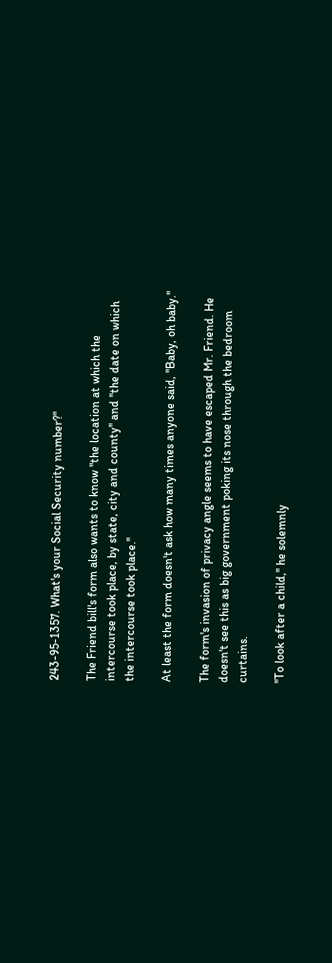243-95-1357. What's your Social Security number?''

The Friend bill's form also wants to know ''the location at which the intercourse took place, by state, city and county'' and ''the date on which the intercourse took place.''

At least the form doesn't ask how many times anyone said, ''Baby, oh baby.''

The form's invasion of privacy angle seems to have escaped Mr. Friend. He doesn't see this as big government poking its nose through the bedroom curtains.

''To look after a child,'' he solemnly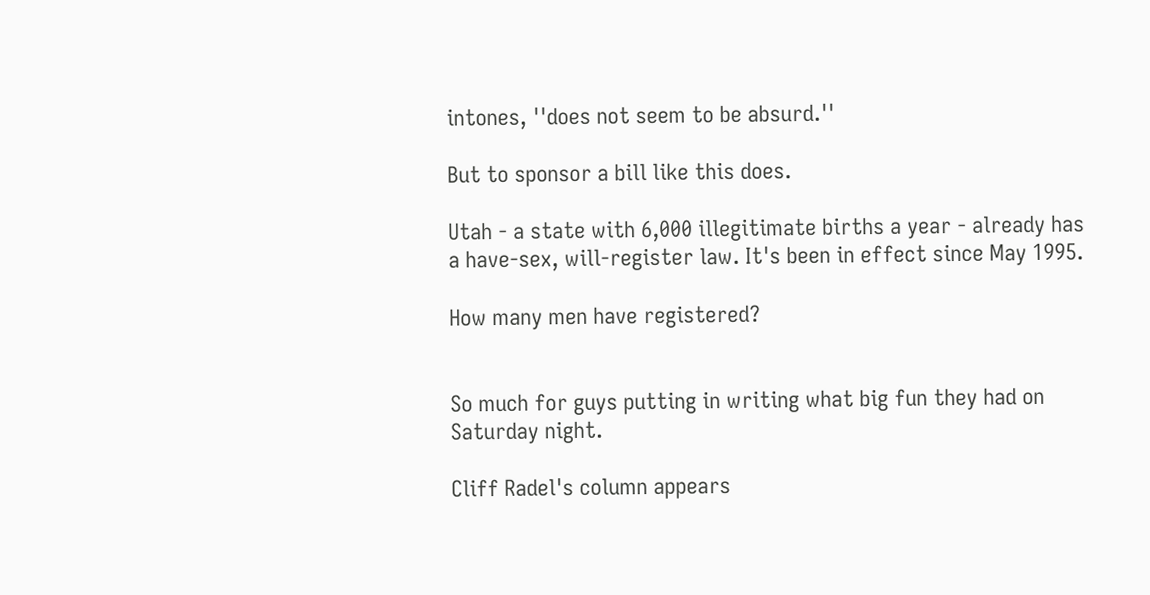intones, ''does not seem to be absurd.''

But to sponsor a bill like this does.

Utah - a state with 6,000 illegitimate births a year - already has a have-sex, will-register law. It's been in effect since May 1995.

How many men have registered?


So much for guys putting in writing what big fun they had on Saturday night.

Cliff Radel's column appears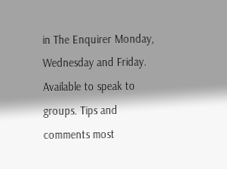in The Enquirer Monday, Wednesday and Friday. Available to speak to groups. Tips and comments most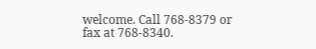welcome. Call 768-8379 or fax at 768-8340.